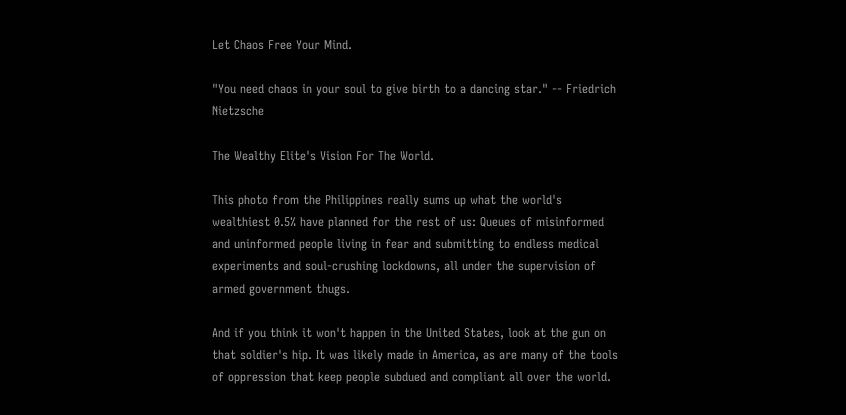Let Chaos Free Your Mind.

"You need chaos in your soul to give birth to a dancing star." -- Friedrich Nietzsche

The Wealthy Elite's Vision For The World.

This photo from the Philippines really sums up what the world's wealthiest 0.5% have planned for the rest of us: Queues of misinformed and uninformed people living in fear and submitting to endless medical experiments and soul-crushing lockdowns, all under the supervision of armed government thugs.

And if you think it won't happen in the United States, look at the gun on that soldier's hip. It was likely made in America, as are many of the tools of oppression that keep people subdued and compliant all over the world.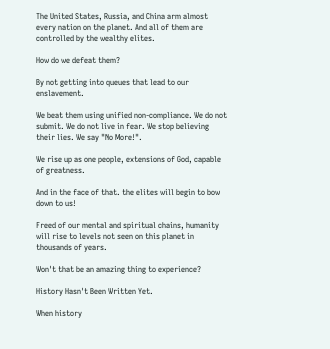The United States, Russia, and China arm almost every nation on the planet. And all of them are controlled by the wealthy elites.

How do we defeat them?

By not getting into queues that lead to our enslavement.

We beat them using unified non-compliance. We do not submit. We do not live in fear. We stop believing their lies. We say "No More!".

We rise up as one people, extensions of God, capable of greatness.

And in the face of that. the elites will begin to bow down to us!

Freed of our mental and spiritual chains, humanity will rise to levels not seen on this planet in thousands of years.

Won't that be an amazing thing to experience?

History Hasn't Been Written Yet.

When history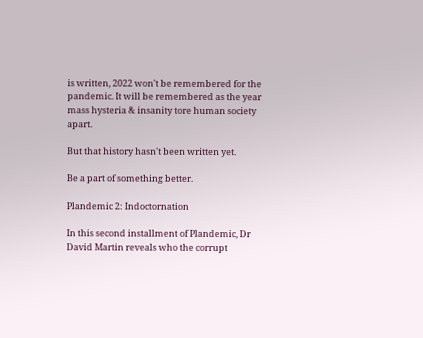is written, 2022 won't be remembered for the pandemic. It will be remembered as the year mass hysteria & insanity tore human society apart.

But that history hasn't been written yet.

Be a part of something better.

Plandemic 2: Indoctornation

In this second installment of Plandemic, Dr David Martin reveals who the corrupt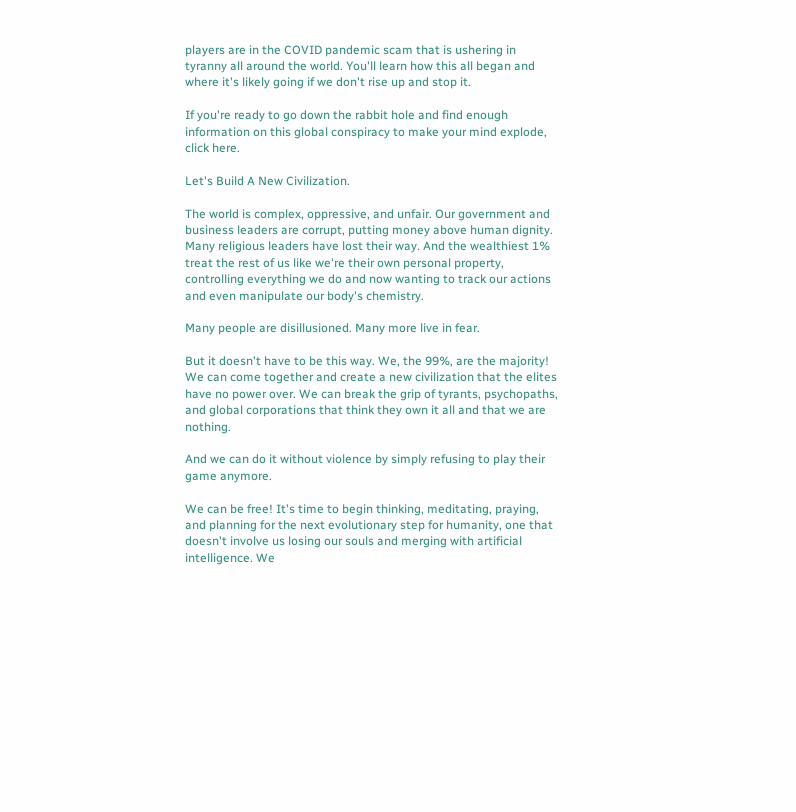players are in the COVID pandemic scam that is ushering in tyranny all around the world. You'll learn how this all began and where it's likely going if we don't rise up and stop it.

If you're ready to go down the rabbit hole and find enough information on this global conspiracy to make your mind explode, click here.

Let's Build A New Civilization.

The world is complex, oppressive, and unfair. Our government and business leaders are corrupt, putting money above human dignity. Many religious leaders have lost their way. And the wealthiest 1% treat the rest of us like we're their own personal property, controlling everything we do and now wanting to track our actions and even manipulate our body's chemistry.

Many people are disillusioned. Many more live in fear.

But it doesn't have to be this way. We, the 99%, are the majority! We can come together and create a new civilization that the elites have no power over. We can break the grip of tyrants, psychopaths, and global corporations that think they own it all and that we are nothing.

And we can do it without violence by simply refusing to play their game anymore.

We can be free! It's time to begin thinking, meditating, praying, and planning for the next evolutionary step for humanity, one that doesn't involve us losing our souls and merging with artificial intelligence. We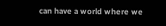can have a world where we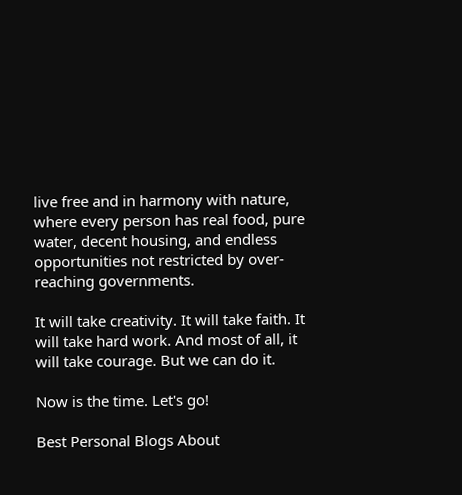live free and in harmony with nature, where every person has real food, pure water, decent housing, and endless opportunities not restricted by over-reaching governments.

It will take creativity. It will take faith. It will take hard work. And most of all, it will take courage. But we can do it.

Now is the time. Let's go!

Best Personal Blogs About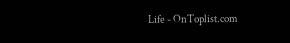Life - OnToplist.com